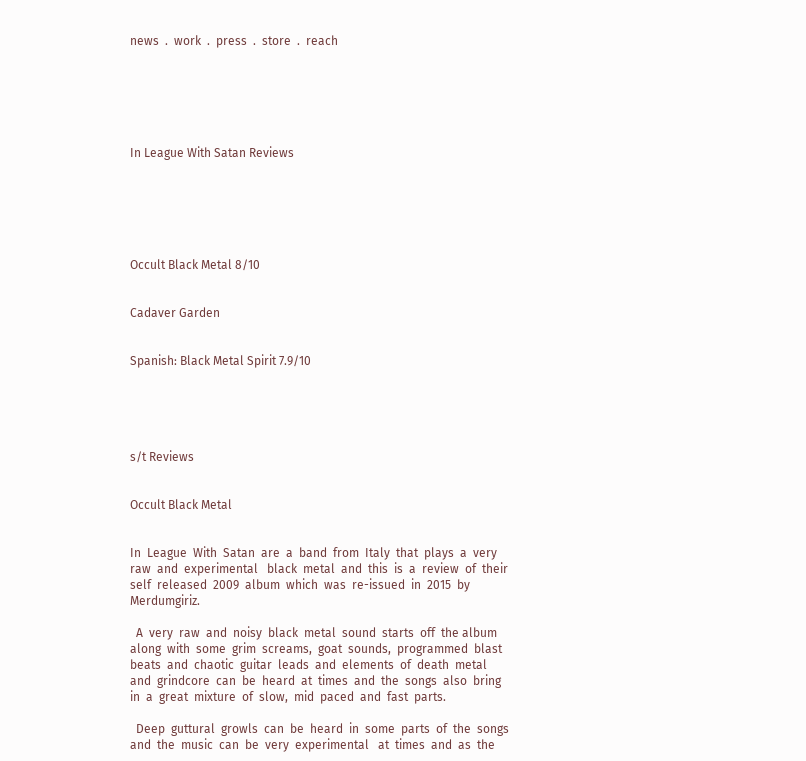news  .  work  .  press  .  store  .  reach






In League With Satan Reviews






Occult Black Metal 8/10


Cadaver Garden


Spanish: Black Metal Spirit 7.9/10





s/t Reviews


Occult Black Metal


In  League  With  Satan  are  a  band  from  Italy  that  plays  a  very  raw  and  experimental   black  metal  and  this  is  a  review  of  their  self  released  2009  album  which  was  re-issued  in  2015  by  Merdumgiriz.

  A  very  raw  and  noisy  black  metal  sound  starts  off  the album  along  with  some  grim  screams,  goat  sounds,  programmed  blast  beats  and  chaotic  guitar  leads  and  elements  of  death  metal  and  grindcore  can  be  heard  at  times  and  the  songs  also  bring  in  a  great  mixture  of  slow,  mid  paced  and  fast  parts.

  Deep  guttural  growls  can  be  heard  in  some  parts  of  the  songs  and  the  music  can  be  very  experimental   at  times  and  as  the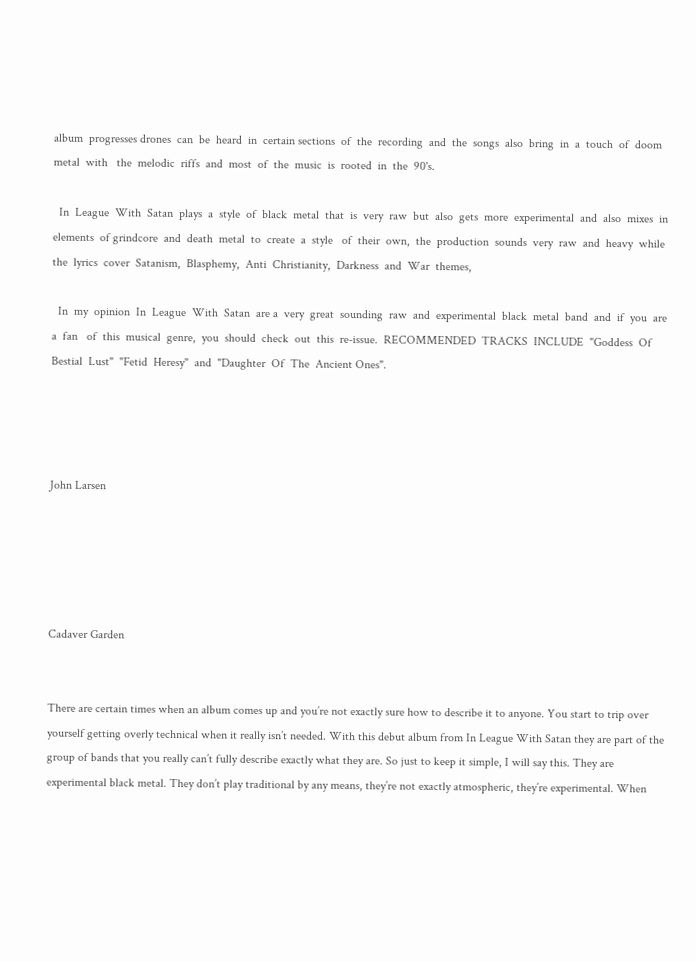album  progresses drones  can  be  heard  in  certain sections  of  the  recording  and  the  songs  also  bring  in  a  touch  of  doom  metal  with   the  melodic  riffs  and  most  of  the  music  is  rooted  in  the  90's.

  In  League  With  Satan  plays  a  style  of  black  metal  that  is  very  raw  but  also  gets  more  experimental  and  also  mixes  in  elements  of grindcore  and  death  metal  to  create  a  style   of  their  own,  the  production  sounds  very  raw  and  heavy  while  the  lyrics  cover  Satanism,  Blasphemy,  Anti  Christianity,  Darkness  and  War  themes,

  In  my  opinion  In  League  With  Satan  are a  very  great  sounding  raw  and  experimental  black  metal  band  and  if  you  are  a  fan   of  this  musical  genre,  you  should  check  out  this  re-issue.  RECOMMENDED  TRACKS  INCLUDE  "Goddess  Of  Bestial  Lust"  "Fetid  Heresy"  and  "Daughter  Of  The  Ancient Ones".




John Larsen





Cadaver Garden


There are certain times when an album comes up and you’re not exactly sure how to describe it to anyone. You start to trip over yourself getting overly technical when it really isn’t needed. With this debut album from In League With Satan they are part of the group of bands that you really can’t fully describe exactly what they are. So just to keep it simple, I will say this. They are experimental black metal. They don’t play traditional by any means, they’re not exactly atmospheric, they’re experimental. When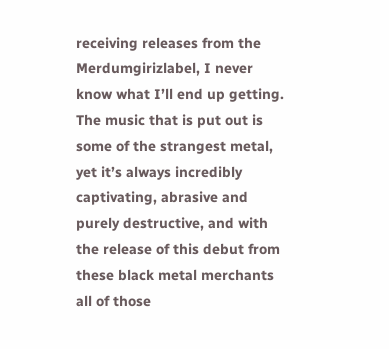receiving releases from the Merdumgirizlabel, I never know what I’ll end up getting. The music that is put out is some of the strangest metal, yet it’s always incredibly captivating, abrasive and purely destructive, and with the release of this debut from these black metal merchants all of those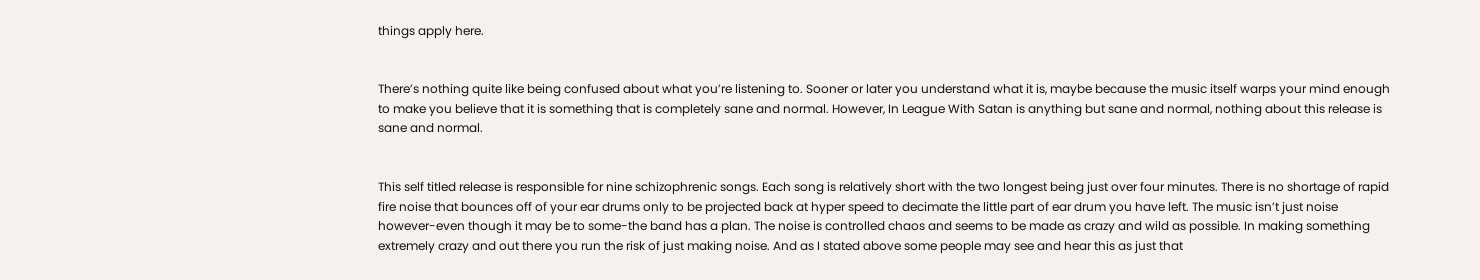things apply here.


There’s nothing quite like being confused about what you’re listening to. Sooner or later you understand what it is, maybe because the music itself warps your mind enough to make you believe that it is something that is completely sane and normal. However, In League With Satan is anything but sane and normal, nothing about this release is sane and normal.


This self titled release is responsible for nine schizophrenic songs. Each song is relatively short with the two longest being just over four minutes. There is no shortage of rapid fire noise that bounces off of your ear drums only to be projected back at hyper speed to decimate the little part of ear drum you have left. The music isn’t just noise however-even though it may be to some-the band has a plan. The noise is controlled chaos and seems to be made as crazy and wild as possible. In making something extremely crazy and out there you run the risk of just making noise. And as I stated above some people may see and hear this as just that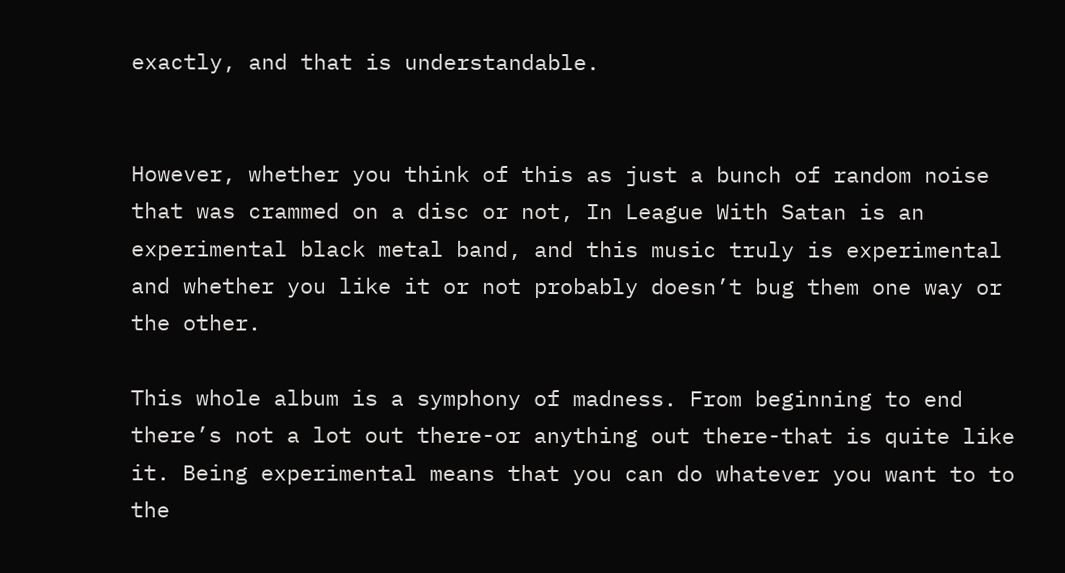exactly, and that is understandable.


However, whether you think of this as just a bunch of random noise that was crammed on a disc or not, In League With Satan is an experimental black metal band, and this music truly is experimental and whether you like it or not probably doesn’t bug them one way or the other.

This whole album is a symphony of madness. From beginning to end there’s not a lot out there-or anything out there-that is quite like it. Being experimental means that you can do whatever you want to to the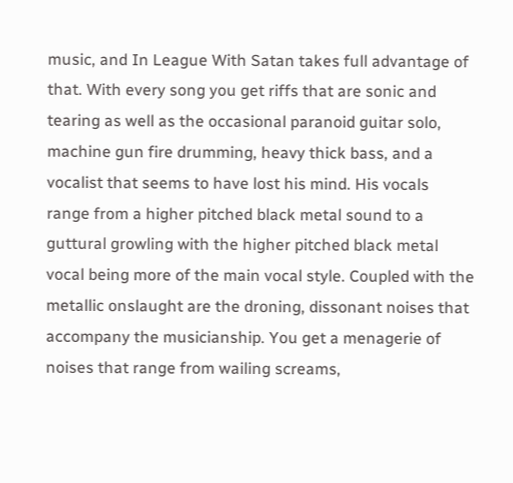music, and In League With Satan takes full advantage of that. With every song you get riffs that are sonic and tearing as well as the occasional paranoid guitar solo, machine gun fire drumming, heavy thick bass, and a vocalist that seems to have lost his mind. His vocals range from a higher pitched black metal sound to a guttural growling with the higher pitched black metal vocal being more of the main vocal style. Coupled with the metallic onslaught are the droning, dissonant noises that accompany the musicianship. You get a menagerie of noises that range from wailing screams,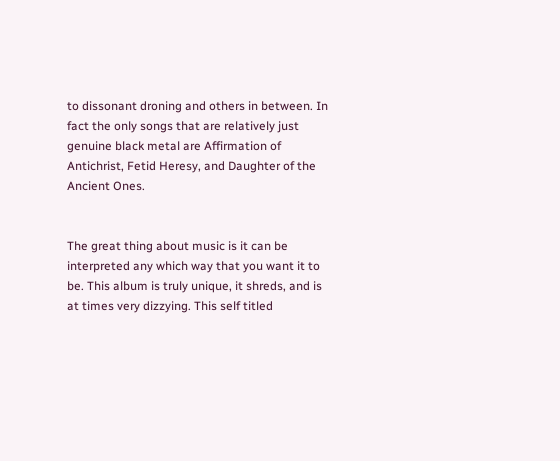to dissonant droning and others in between. In fact the only songs that are relatively just genuine black metal are Affirmation of Antichrist, Fetid Heresy, and Daughter of the Ancient Ones.


The great thing about music is it can be interpreted any which way that you want it to be. This album is truly unique, it shreds, and is at times very dizzying. This self titled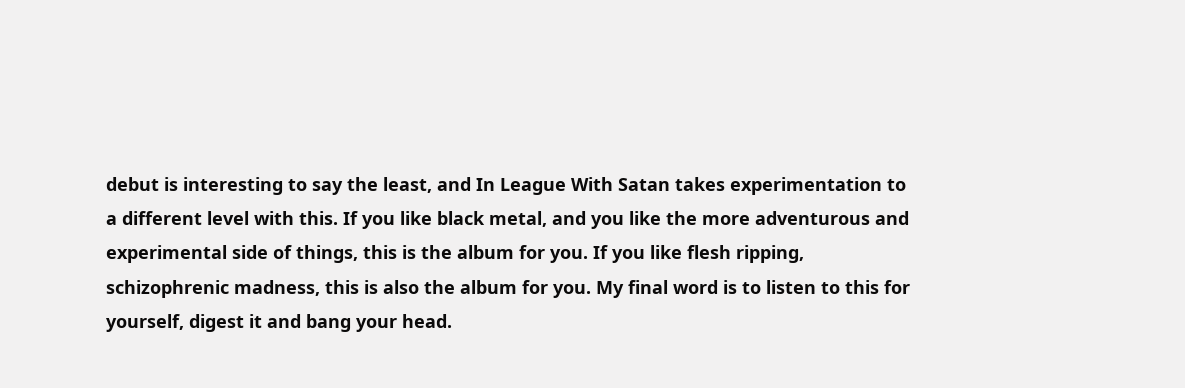debut is interesting to say the least, and In League With Satan takes experimentation to a different level with this. If you like black metal, and you like the more adventurous and experimental side of things, this is the album for you. If you like flesh ripping, schizophrenic madness, this is also the album for you. My final word is to listen to this for yourself, digest it and bang your head.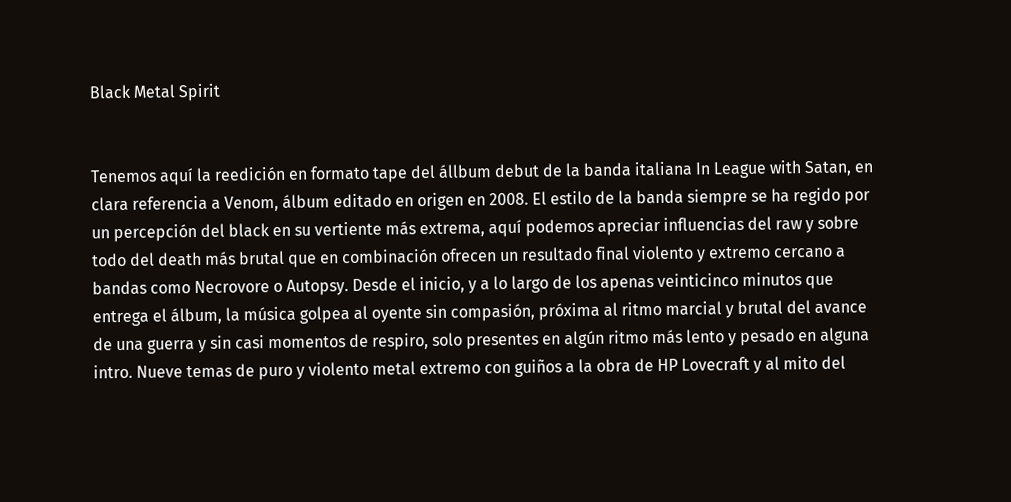Black Metal Spirit


Tenemos aquí la reedición en formato tape del állbum debut de la banda italiana In League with Satan, en clara referencia a Venom, álbum editado en origen en 2008. El estilo de la banda siempre se ha regido por un percepción del black en su vertiente más extrema, aquí podemos apreciar influencias del raw y sobre todo del death más brutal que en combinación ofrecen un resultado final violento y extremo cercano a bandas como Necrovore o Autopsy. Desde el inicio, y a lo largo de los apenas veinticinco minutos que entrega el álbum, la música golpea al oyente sin compasión, próxima al ritmo marcial y brutal del avance de una guerra y sin casi momentos de respiro, solo presentes en algún ritmo más lento y pesado en alguna intro. Nueve temas de puro y violento metal extremo con guiños a la obra de HP Lovecraft y al mito del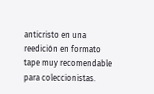anticristo en una reedición en formato tape muy recomendable para coleccionistas.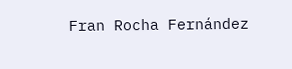Fran Rocha Fernández